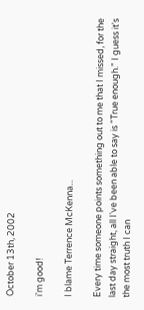October 13th, 2002

i'm good!

I blame Terrence McKenna...

Every time someone points something out to me that I missed, for the last day straight, all I've been able to say is "True enough." I guess it's the most truth I can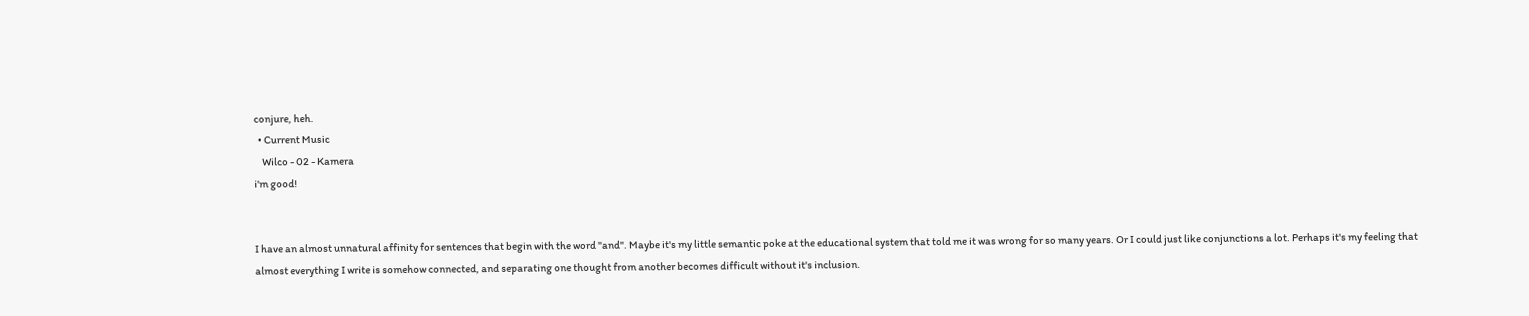conjure, heh.
  • Current Music
    Wilco - 02 - Kamera
i'm good!


I have an almost unnatural affinity for sentences that begin with the word "and". Maybe it's my little semantic poke at the educational system that told me it was wrong for so many years. Or I could just like conjunctions a lot. Perhaps it's my feeling that almost everything I write is somehow connected, and separating one thought from another becomes difficult without it's inclusion.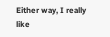Either way, I really like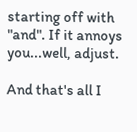starting off with "and". If it annoys you...well, adjust.

And that's all I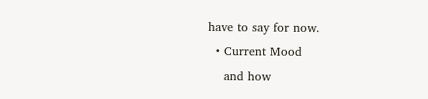have to say for now.
  • Current Mood
    and how